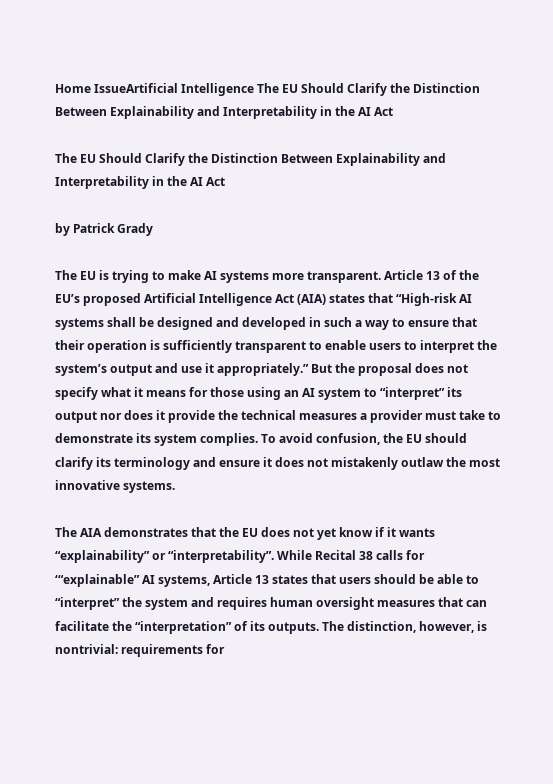Home IssueArtificial Intelligence The EU Should Clarify the Distinction Between Explainability and Interpretability in the AI Act

The EU Should Clarify the Distinction Between Explainability and Interpretability in the AI Act

by Patrick Grady

The EU is trying to make AI systems more transparent. Article 13 of the EU’s proposed Artificial Intelligence Act (AIA) states that “High-risk AI systems shall be designed and developed in such a way to ensure that their operation is sufficiently transparent to enable users to interpret the system’s output and use it appropriately.” But the proposal does not specify what it means for those using an AI system to “interpret” its output nor does it provide the technical measures a provider must take to demonstrate its system complies. To avoid confusion, the EU should clarify its terminology and ensure it does not mistakenly outlaw the most innovative systems.

The AIA demonstrates that the EU does not yet know if it wants “explainability” or “interpretability”. While Recital 38 calls for ‘“explainable” AI systems, Article 13 states that users should be able to “interpret” the system and requires human oversight measures that can facilitate the “interpretation” of its outputs. The distinction, however, is nontrivial: requirements for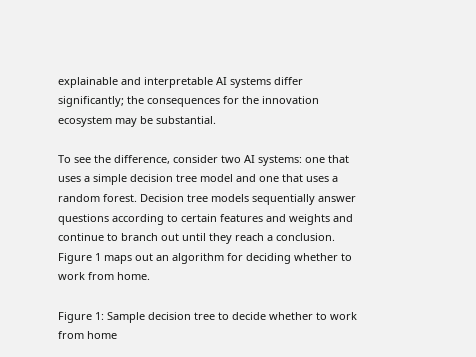explainable and interpretable AI systems differ significantly; the consequences for the innovation ecosystem may be substantial.

To see the difference, consider two AI systems: one that uses a simple decision tree model and one that uses a random forest. Decision tree models sequentially answer questions according to certain features and weights and continue to branch out until they reach a conclusion. Figure 1 maps out an algorithm for deciding whether to work from home.

Figure 1: Sample decision tree to decide whether to work from home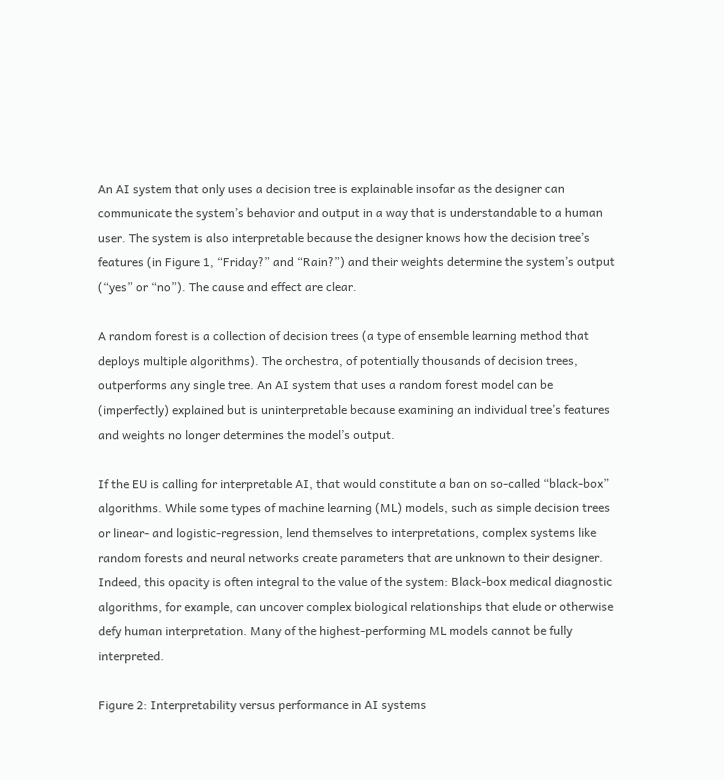An AI system that only uses a decision tree is explainable insofar as the designer can communicate the system’s behavior and output in a way that is understandable to a human user. The system is also interpretable because the designer knows how the decision tree’s features (in Figure 1, “Friday?” and “Rain?”) and their weights determine the system’s output (“yes” or “no”). The cause and effect are clear.

A random forest is a collection of decision trees (a type of ensemble learning method that deploys multiple algorithms). The orchestra, of potentially thousands of decision trees, outperforms any single tree. An AI system that uses a random forest model can be (imperfectly) explained but is uninterpretable because examining an individual tree’s features and weights no longer determines the model’s output.

If the EU is calling for interpretable AI, that would constitute a ban on so-called “black-box” algorithms. While some types of machine learning (ML) models, such as simple decision trees or linear- and logistic-regression, lend themselves to interpretations, complex systems like random forests and neural networks create parameters that are unknown to their designer. Indeed, this opacity is often integral to the value of the system: Black-box medical diagnostic algorithms, for example, can uncover complex biological relationships that elude or otherwise defy human interpretation. Many of the highest-performing ML models cannot be fully interpreted.

Figure 2: Interpretability versus performance in AI systems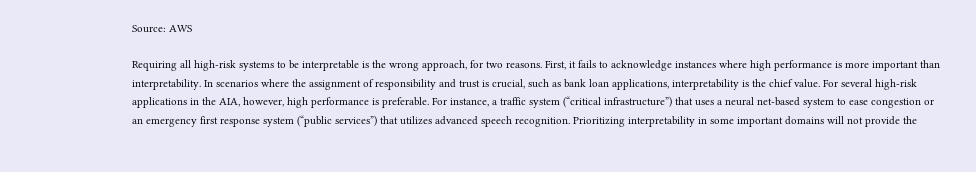Source: AWS

Requiring all high-risk systems to be interpretable is the wrong approach, for two reasons. First, it fails to acknowledge instances where high performance is more important than interpretability. In scenarios where the assignment of responsibility and trust is crucial, such as bank loan applications, interpretability is the chief value. For several high-risk applications in the AIA, however, high performance is preferable. For instance, a traffic system (“critical infrastructure”) that uses a neural net-based system to ease congestion or an emergency first response system (“public services”) that utilizes advanced speech recognition. Prioritizing interpretability in some important domains will not provide the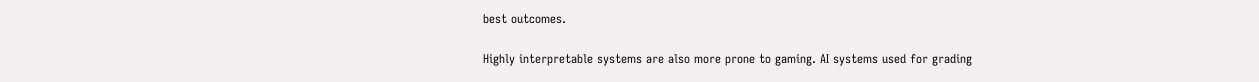best outcomes.

Highly interpretable systems are also more prone to gaming. AI systems used for grading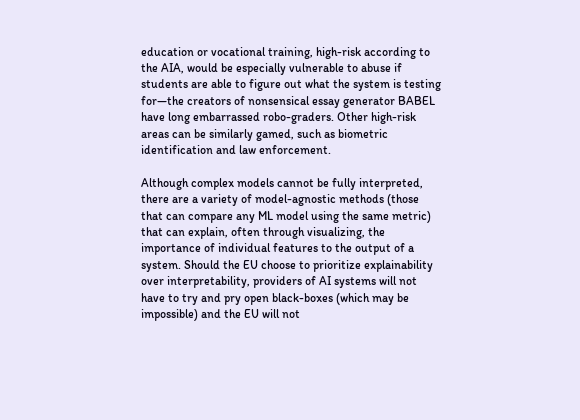education or vocational training, high-risk according to the AIA, would be especially vulnerable to abuse if students are able to figure out what the system is testing for—the creators of nonsensical essay generator BABEL have long embarrassed robo-graders. Other high-risk areas can be similarly gamed, such as biometric identification and law enforcement.

Although complex models cannot be fully interpreted, there are a variety of model-agnostic methods (those that can compare any ML model using the same metric) that can explain, often through visualizing, the importance of individual features to the output of a system. Should the EU choose to prioritize explainability over interpretability, providers of AI systems will not have to try and pry open black-boxes (which may be impossible) and the EU will not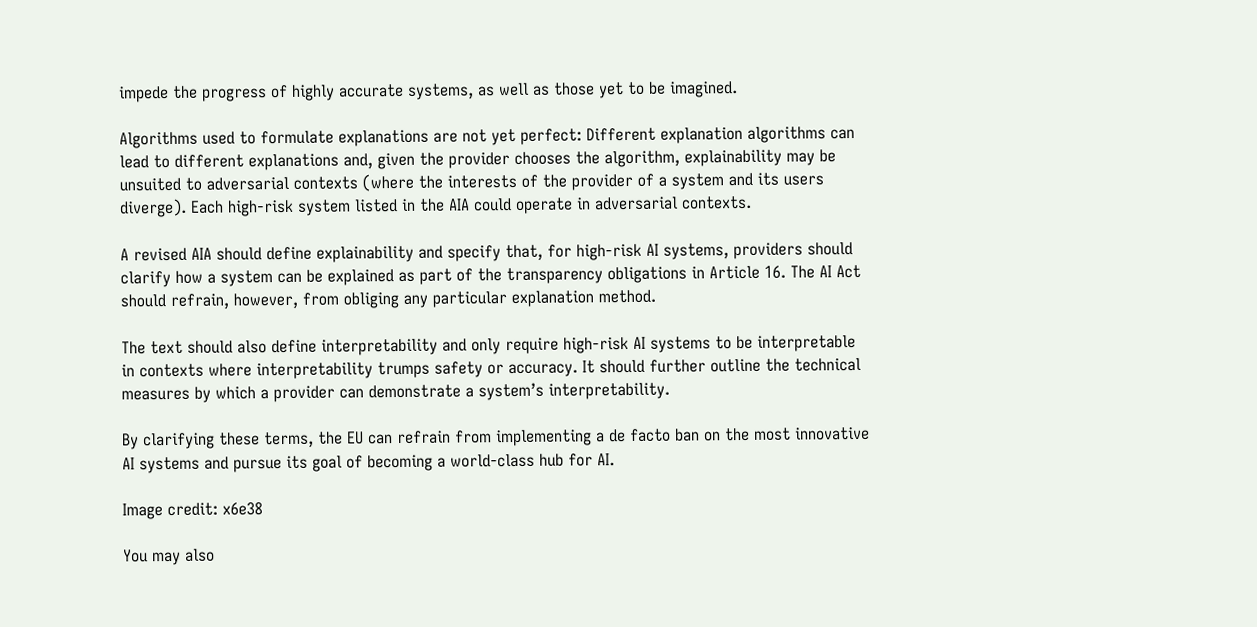impede the progress of highly accurate systems, as well as those yet to be imagined.

Algorithms used to formulate explanations are not yet perfect: Different explanation algorithms can lead to different explanations and, given the provider chooses the algorithm, explainability may be unsuited to adversarial contexts (where the interests of the provider of a system and its users diverge). Each high-risk system listed in the AIA could operate in adversarial contexts.

A revised AIA should define explainability and specify that, for high-risk AI systems, providers should clarify how a system can be explained as part of the transparency obligations in Article 16. The AI Act should refrain, however, from obliging any particular explanation method.

The text should also define interpretability and only require high-risk AI systems to be interpretable in contexts where interpretability trumps safety or accuracy. It should further outline the technical measures by which a provider can demonstrate a system’s interpretability.

By clarifying these terms, the EU can refrain from implementing a de facto ban on the most innovative AI systems and pursue its goal of becoming a world-class hub for AI.

Image credit: x6e38

You may also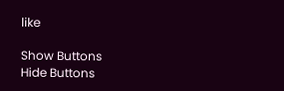like

Show Buttons
Hide Buttons